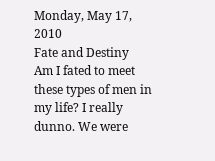Monday, May 17, 2010
Fate and Destiny
Am I fated to meet these types of men in my life? I really dunno. We were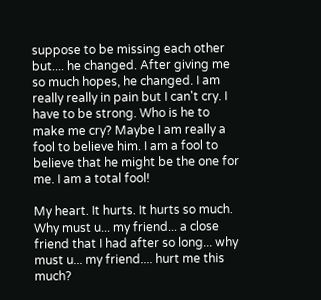suppose to be missing each other but.... he changed. After giving me so much hopes, he changed. I am really really in pain but I can't cry. I have to be strong. Who is he to make me cry? Maybe I am really a fool to believe him. I am a fool to believe that he might be the one for me. I am a total fool!

My heart. It hurts. It hurts so much. Why must u... my friend... a close friend that I had after so long... why must u... my friend.... hurt me this much?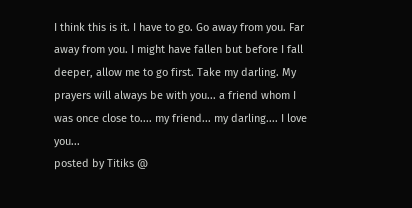I think this is it. I have to go. Go away from you. Far away from you. I might have fallen but before I fall deeper, allow me to go first. Take my darling. My prayers will always be with you... a friend whom I was once close to.... my friend... my darling.... I love you...
posted by Titiks @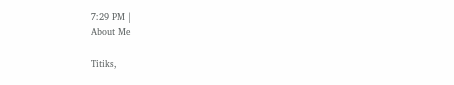7:29 PM |
About Me

Titiks,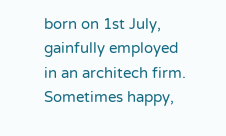born on 1st July, gainfully employed in an architech firm. Sometimes happy,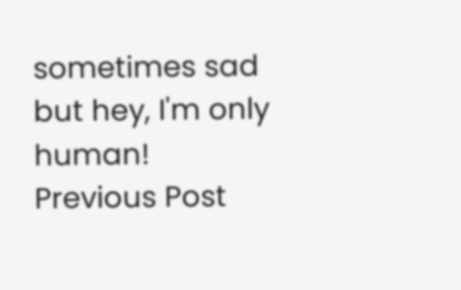sometimes sad but hey, I'm only human!
Previous Post